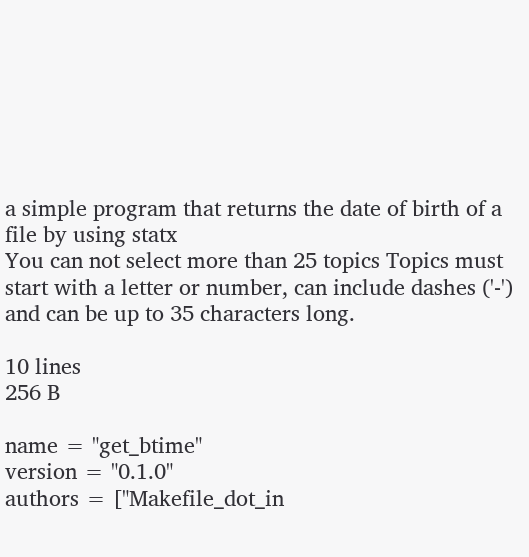a simple program that returns the date of birth of a file by using statx
You can not select more than 25 topics Topics must start with a letter or number, can include dashes ('-') and can be up to 35 characters long.

10 lines
256 B

name = "get_btime"
version = "0.1.0"
authors = ["Makefile_dot_in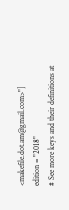<makefile.dot.am@gmail.com>"]
edition = "2018"
# See more keys and their definitions at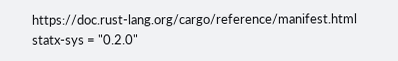https://doc.rust-lang.org/cargo/reference/manifest.html
statx-sys = "0.2.0"